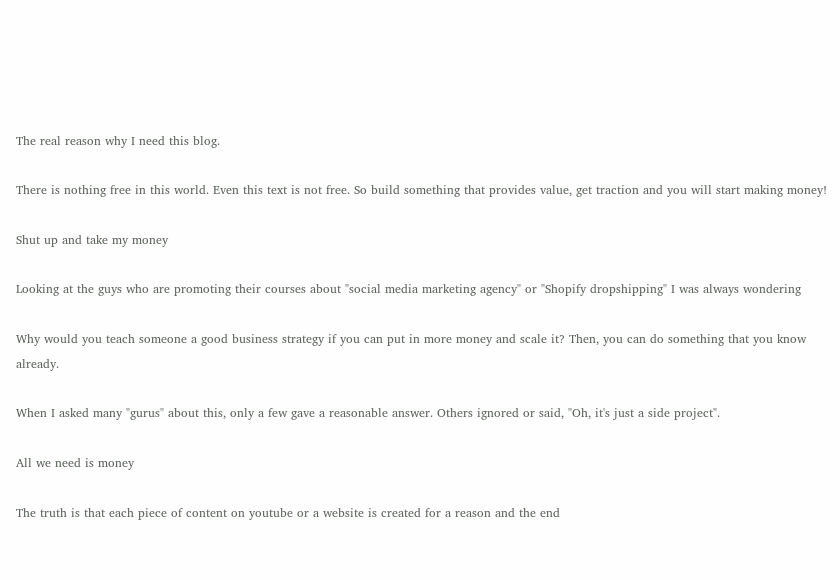The real reason why I need this blog.

There is nothing free in this world. Even this text is not free. So build something that provides value, get traction and you will start making money!

Shut up and take my money

Looking at the guys who are promoting their courses about "social media marketing agency" or "Shopify dropshipping" I was always wondering

Why would you teach someone a good business strategy if you can put in more money and scale it? Then, you can do something that you know already.

When I asked many "gurus" about this, only a few gave a reasonable answer. Others ignored or said, "Oh, it's just a side project".

All we need is money

The truth is that each piece of content on youtube or a website is created for a reason and the end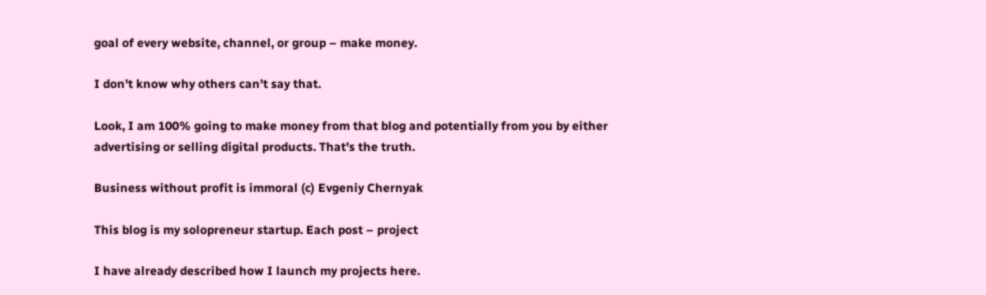goal of every website, channel, or group – make money.

I don't know why others can't say that.

Look, I am 100% going to make money from that blog and potentially from you by either advertising or selling digital products. That's the truth.

Business without profit is immoral (c) Evgeniy Chernyak

This blog is my solopreneur startup. Each post – project

I have already described how I launch my projects here.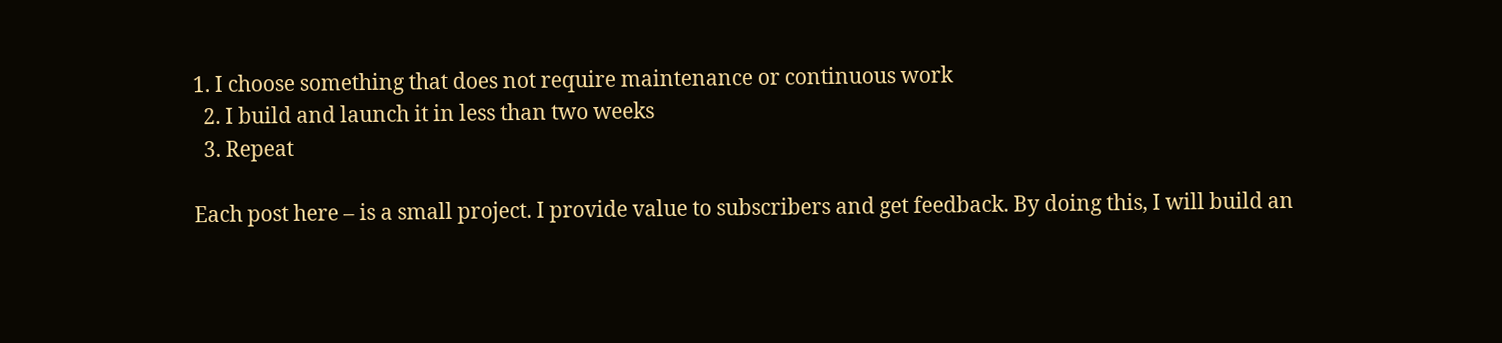1. I choose something that does not require maintenance or continuous work
  2. I build and launch it in less than two weeks
  3. Repeat

Each post here – is a small project. I provide value to subscribers and get feedback. By doing this, I will build an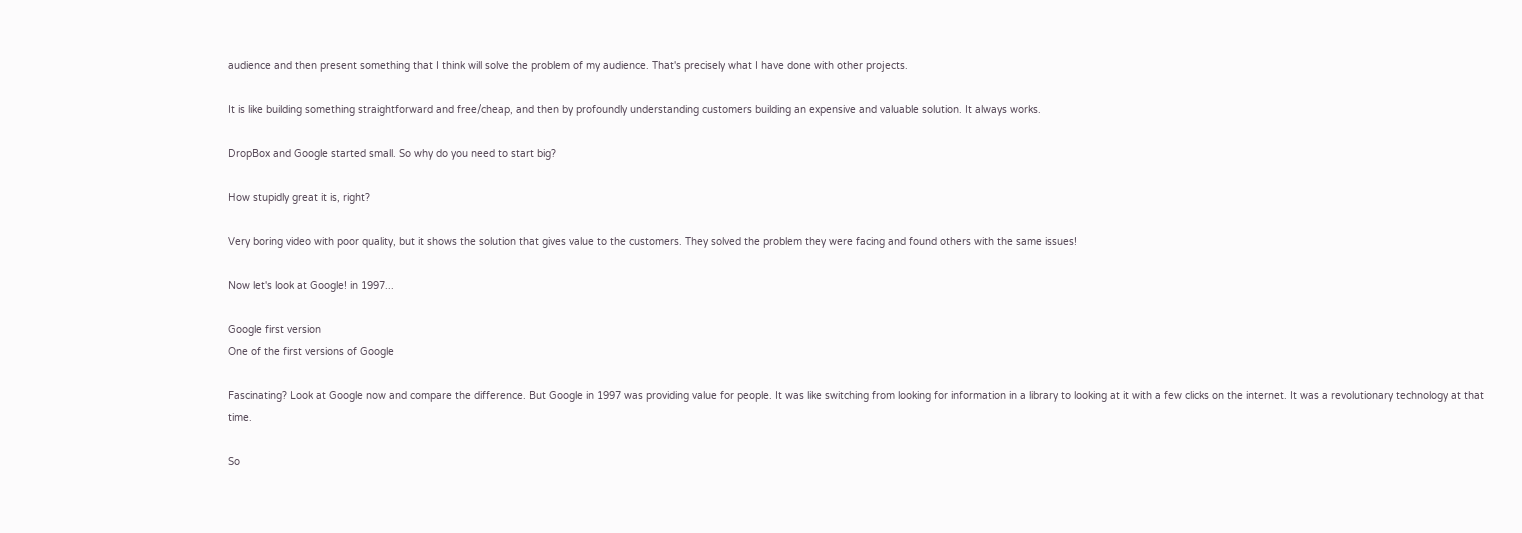audience and then present something that I think will solve the problem of my audience. That's precisely what I have done with other projects.

It is like building something straightforward and free/cheap, and then by profoundly understanding customers building an expensive and valuable solution. It always works.

DropBox and Google started small. So why do you need to start big?

How stupidly great it is, right?

Very boring video with poor quality, but it shows the solution that gives value to the customers. They solved the problem they were facing and found others with the same issues!

Now let's look at Google! in 1997...

Google first version
One of the first versions of Google

Fascinating? Look at Google now and compare the difference. But Google in 1997 was providing value for people. It was like switching from looking for information in a library to looking at it with a few clicks on the internet. It was a revolutionary technology at that time.

So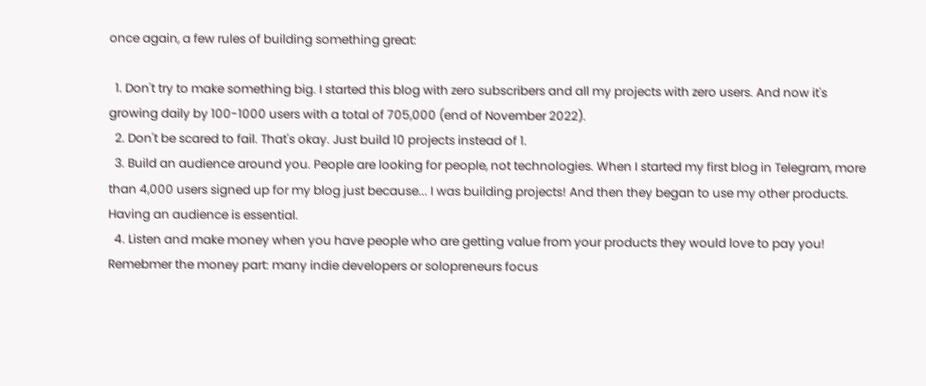once again, a few rules of building something great:

  1. Don't try to make something big. I started this blog with zero subscribers and all my projects with zero users. And now it's growing daily by 100-1000 users with a total of 705,000 (end of November 2022).
  2. Don't be scared to fail. That's okay. Just build 10 projects instead of 1.
  3. Build an audience around you. People are looking for people, not technologies. When I started my first blog in Telegram, more than 4,000 users signed up for my blog just because... I was building projects! And then they began to use my other products. Having an audience is essential.
  4. Listen and make money when you have people who are getting value from your products they would love to pay you!
Remebmer the money part: many indie developers or solopreneurs focus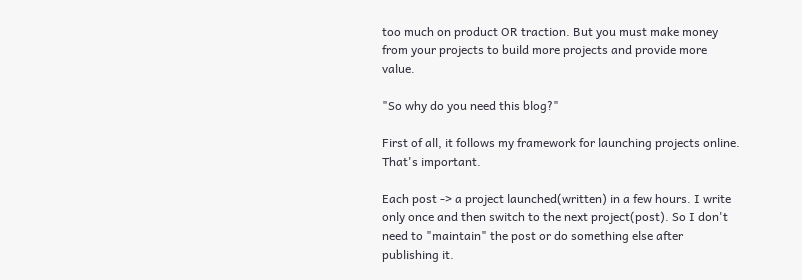too much on product OR traction. But you must make money from your projects to build more projects and provide more value.

"So why do you need this blog?"

First of all, it follows my framework for launching projects online. That's important.

Each post -> a project launched(written) in a few hours. I write only once and then switch to the next project(post). So I don't need to "maintain" the post or do something else after publishing it.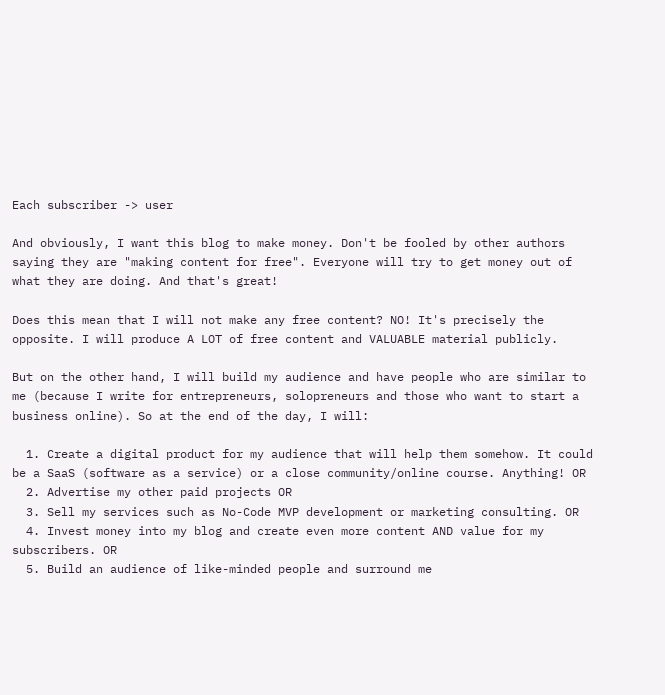Each subscriber -> user

And obviously, I want this blog to make money. Don't be fooled by other authors saying they are "making content for free". Everyone will try to get money out of what they are doing. And that's great!

Does this mean that I will not make any free content? NO! It's precisely the opposite. I will produce A LOT of free content and VALUABLE material publicly.

But on the other hand, I will build my audience and have people who are similar to me (because I write for entrepreneurs, solopreneurs and those who want to start a business online). So at the end of the day, I will:

  1. Create a digital product for my audience that will help them somehow. It could be a SaaS (software as a service) or a close community/online course. Anything! OR
  2. Advertise my other paid projects OR
  3. Sell my services such as No-Code MVP development or marketing consulting. OR
  4. Invest money into my blog and create even more content AND value for my subscribers. OR
  5. Build an audience of like-minded people and surround me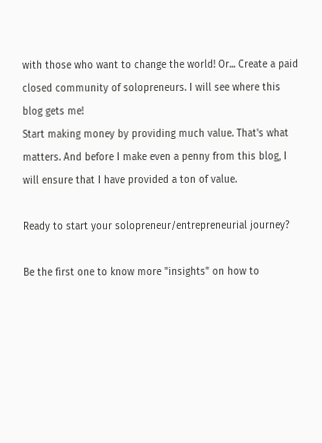with those who want to change the world! Or... Create a paid closed community of solopreneurs. I will see where this blog gets me!
Start making money by providing much value. That's what matters. And before I make even a penny from this blog, I will ensure that I have provided a ton of value.

Ready to start your solopreneur/entrepreneurial journey?

Be the first one to know more "insights" on how to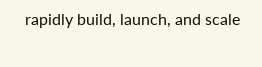rapidly build, launch, and scale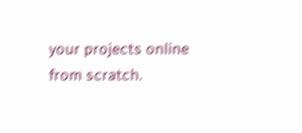your projects online from scratch.